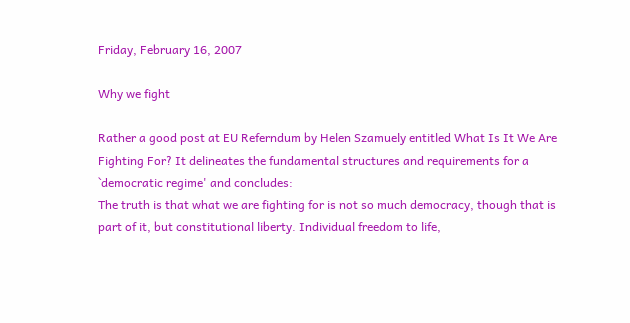Friday, February 16, 2007

Why we fight

Rather a good post at EU Referndum by Helen Szamuely entitled What Is It We Are Fighting For? It delineates the fundamental structures and requirements for a `democratic regime' and concludes:
The truth is that what we are fighting for is not so much democracy, though that is part of it, but constitutional liberty. Individual freedom to life,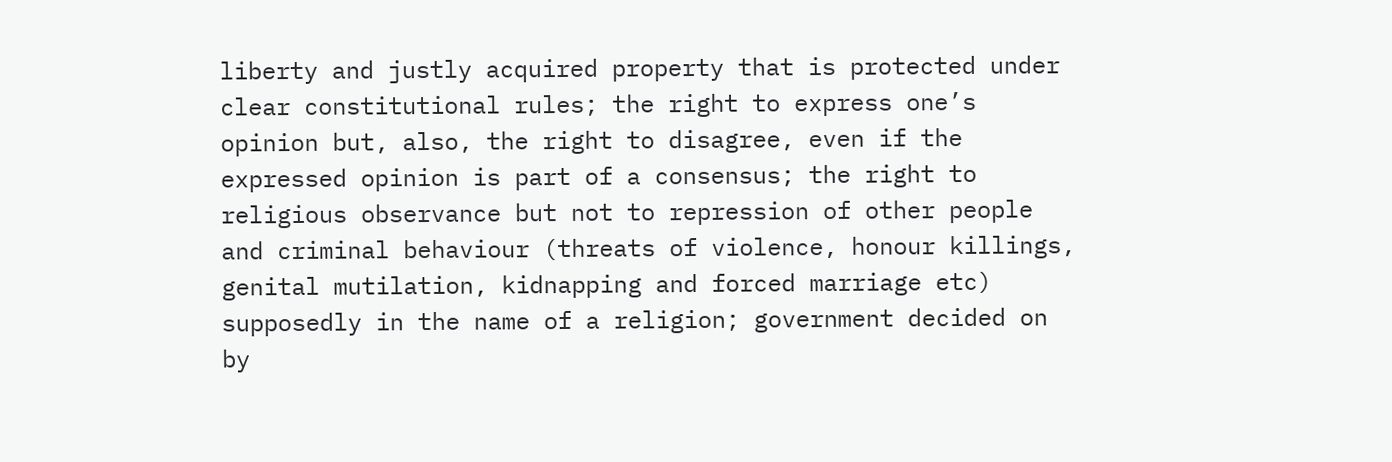liberty and justly acquired property that is protected under clear constitutional rules; the right to express one’s opinion but, also, the right to disagree, even if the expressed opinion is part of a consensus; the right to religious observance but not to repression of other people and criminal behaviour (threats of violence, honour killings, genital mutilation, kidnapping and forced marriage etc) supposedly in the name of a religion; government decided on by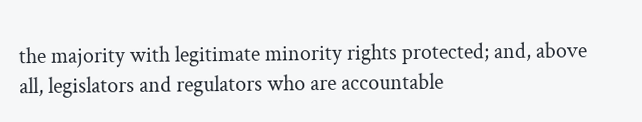the majority with legitimate minority rights protected; and, above all, legislators and regulators who are accountable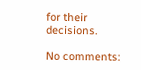for their decisions.

No comments: